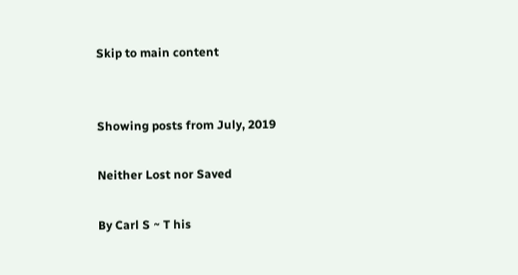Skip to main content


Showing posts from July, 2019

Neither Lost nor Saved

By Carl S ~ T his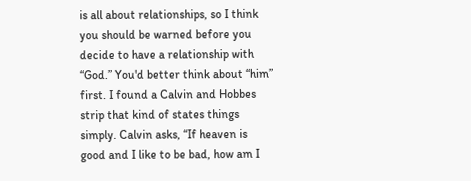is all about relationships, so I think you should be warned before you decide to have a relationship with “God.” You'd better think about “him” first. I found a Calvin and Hobbes strip that kind of states things simply. Calvin asks, “If heaven is good and I like to be bad, how am I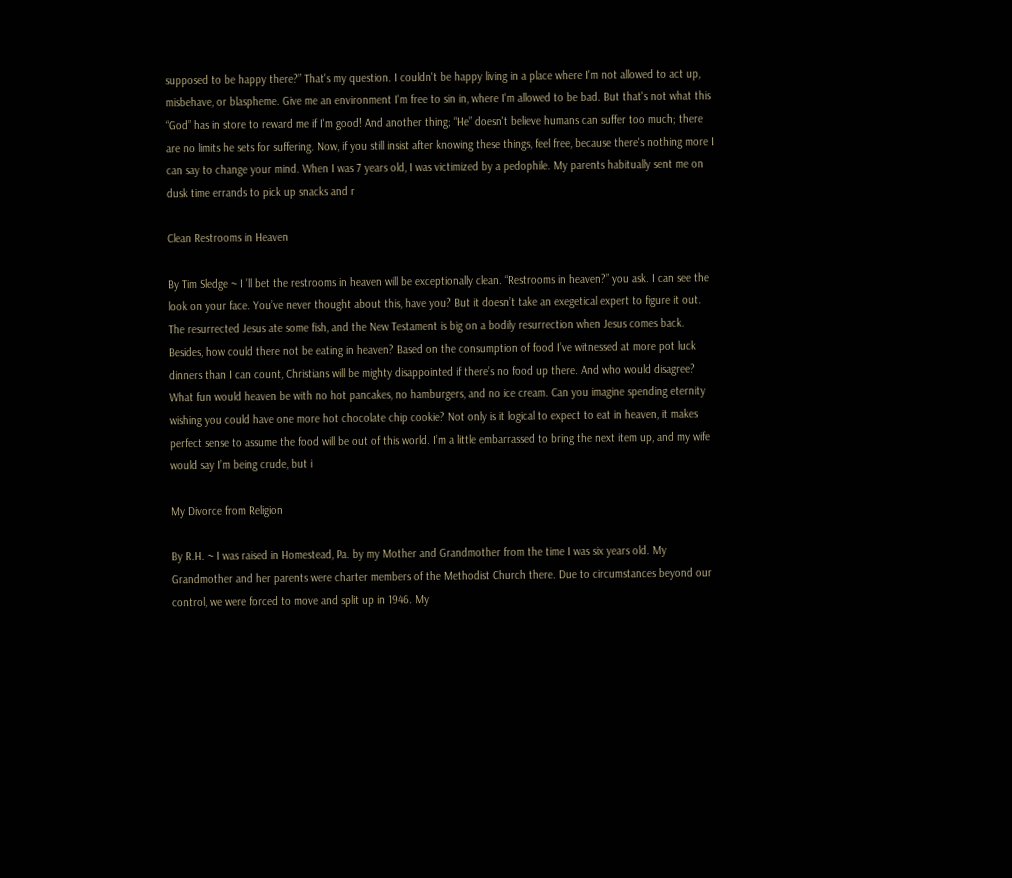supposed to be happy there?” That's my question. I couldn't be happy living in a place where I'm not allowed to act up, misbehave, or blaspheme. Give me an environment I'm free to sin in, where I'm allowed to be bad. But that's not what this “God” has in store to reward me if I'm good! And another thing; “He” doesn't believe humans can suffer too much; there are no limits he sets for suffering. Now, if you still insist after knowing these things, feel free, because there's nothing more I can say to change your mind. When I was 7 years old, I was victimized by a pedophile. My parents habitually sent me on dusk time errands to pick up snacks and r

Clean Restrooms in Heaven

By Tim Sledge ~ I ’ll bet the restrooms in heaven will be exceptionally clean. “Restrooms in heaven?” you ask. I can see the look on your face. You’ve never thought about this, have you? But it doesn’t take an exegetical expert to figure it out. The resurrected Jesus ate some fish, and the New Testament is big on a bodily resurrection when Jesus comes back. Besides, how could there not be eating in heaven? Based on the consumption of food I’ve witnessed at more pot luck dinners than I can count, Christians will be mighty disappointed if there’s no food up there. And who would disagree? What fun would heaven be with no hot pancakes, no hamburgers, and no ice cream. Can you imagine spending eternity wishing you could have one more hot chocolate chip cookie? Not only is it logical to expect to eat in heaven, it makes perfect sense to assume the food will be out of this world. I’m a little embarrassed to bring the next item up, and my wife would say I’m being crude, but i

My Divorce from Religion

By R.H. ~ I was raised in Homestead, Pa. by my Mother and Grandmother from the time I was six years old. My Grandmother and her parents were charter members of the Methodist Church there. Due to circumstances beyond our control, we were forced to move and split up in 1946. My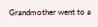Grandmother went to a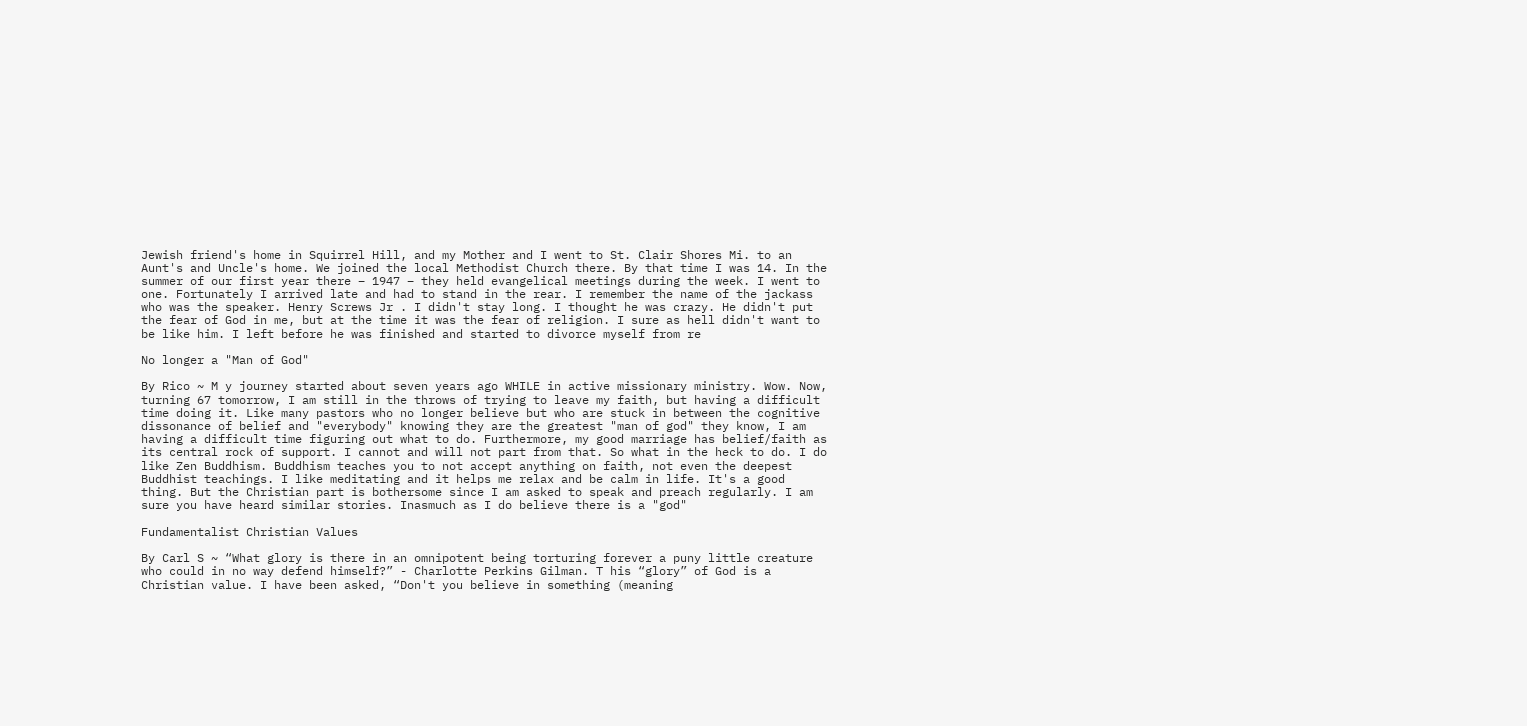Jewish friend's home in Squirrel Hill, and my Mother and I went to St. Clair Shores Mi. to an Aunt's and Uncle's home. We joined the local Methodist Church there. By that time I was 14. In the summer of our first year there – 1947 – they held evangelical meetings during the week. I went to one. Fortunately I arrived late and had to stand in the rear. I remember the name of the jackass who was the speaker. Henry Screws Jr . I didn't stay long. I thought he was crazy. He didn't put the fear of God in me, but at the time it was the fear of religion. I sure as hell didn't want to be like him. I left before he was finished and started to divorce myself from re

No longer a "Man of God"

By Rico ~ M y journey started about seven years ago WHILE in active missionary ministry. Wow. Now, turning 67 tomorrow, I am still in the throws of trying to leave my faith, but having a difficult time doing it. Like many pastors who no longer believe but who are stuck in between the cognitive dissonance of belief and "everybody" knowing they are the greatest "man of god" they know, I am having a difficult time figuring out what to do. Furthermore, my good marriage has belief/faith as its central rock of support. I cannot and will not part from that. So what in the heck to do. I do like Zen Buddhism. Buddhism teaches you to not accept anything on faith, not even the deepest Buddhist teachings. I like meditating and it helps me relax and be calm in life. It's a good thing. But the Christian part is bothersome since I am asked to speak and preach regularly. I am sure you have heard similar stories. Inasmuch as I do believe there is a "god"

Fundamentalist Christian Values

By Carl S ~ “What glory is there in an omnipotent being torturing forever a puny little creature who could in no way defend himself?” - Charlotte Perkins Gilman. T his “glory” of God is a Christian value. I have been asked, “Don't you believe in something (meaning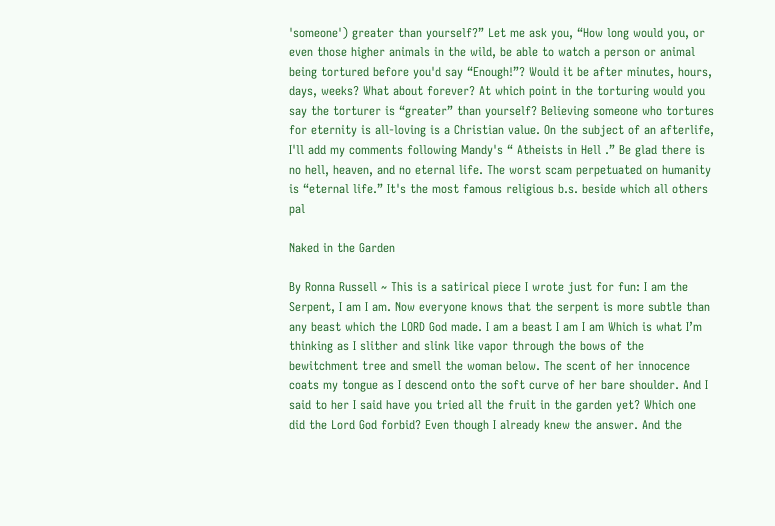'someone') greater than yourself?” Let me ask you, “How long would you, or even those higher animals in the wild, be able to watch a person or animal being tortured before you'd say “Enough!”? Would it be after minutes, hours, days, weeks? What about forever? At which point in the torturing would you say the torturer is “greater” than yourself? Believing someone who tortures for eternity is all-loving is a Christian value. On the subject of an afterlife, I'll add my comments following Mandy's “ Atheists in Hell .” Be glad there is no hell, heaven, and no eternal life. The worst scam perpetuated on humanity is “eternal life.” It's the most famous religious b.s. beside which all others pal

Naked in the Garden

By Ronna Russell ~ This is a satirical piece I wrote just for fun: I am the Serpent, I am I am. Now everyone knows that the serpent is more subtle than any beast which the LORD God made. I am a beast I am I am Which is what I’m thinking as I slither and slink like vapor through the bows of the bewitchment tree and smell the woman below. The scent of her innocence coats my tongue as I descend onto the soft curve of her bare shoulder. And I said to her I said have you tried all the fruit in the garden yet? Which one did the Lord God forbid? Even though I already knew the answer. And the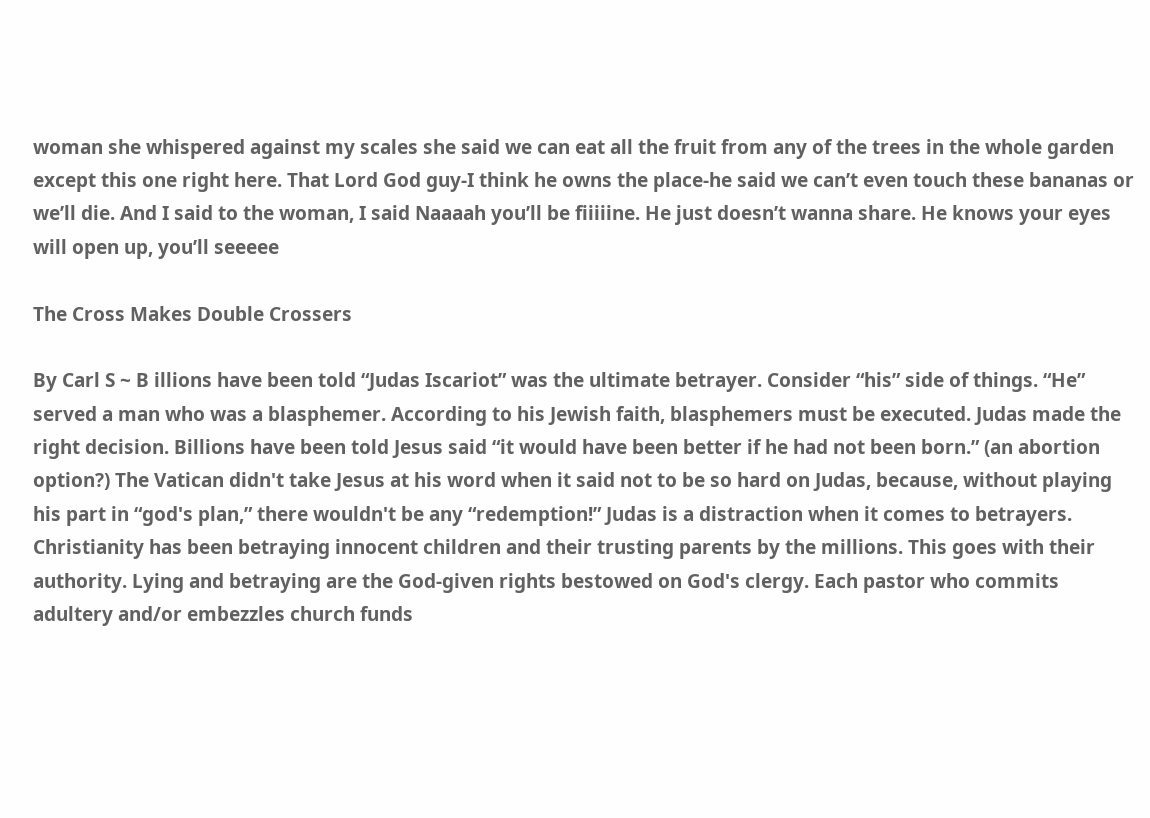woman she whispered against my scales she said we can eat all the fruit from any of the trees in the whole garden except this one right here. That Lord God guy-I think he owns the place-he said we can’t even touch these bananas or we’ll die. And I said to the woman, I said Naaaah you’ll be fiiiiine. He just doesn’t wanna share. He knows your eyes will open up, you’ll seeeee

The Cross Makes Double Crossers

By Carl S ~ B illions have been told “Judas Iscariot” was the ultimate betrayer. Consider “his” side of things. “He” served a man who was a blasphemer. According to his Jewish faith, blasphemers must be executed. Judas made the right decision. Billions have been told Jesus said “it would have been better if he had not been born.” (an abortion option?) The Vatican didn't take Jesus at his word when it said not to be so hard on Judas, because, without playing his part in “god's plan,” there wouldn't be any “redemption!” Judas is a distraction when it comes to betrayers. Christianity has been betraying innocent children and their trusting parents by the millions. This goes with their authority. Lying and betraying are the God-given rights bestowed on God's clergy. Each pastor who commits adultery and/or embezzles church funds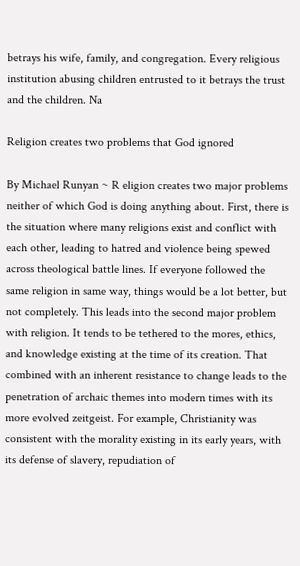betrays his wife, family, and congregation. Every religious institution abusing children entrusted to it betrays the trust and the children. Na

Religion creates two problems that God ignored

By Michael Runyan ~ R eligion creates two major problems neither of which God is doing anything about. First, there is the situation where many religions exist and conflict with each other, leading to hatred and violence being spewed across theological battle lines. If everyone followed the same religion in same way, things would be a lot better, but not completely. This leads into the second major problem with religion. It tends to be tethered to the mores, ethics, and knowledge existing at the time of its creation. That combined with an inherent resistance to change leads to the penetration of archaic themes into modern times with its more evolved zeitgeist. For example, Christianity was consistent with the morality existing in its early years, with its defense of slavery, repudiation of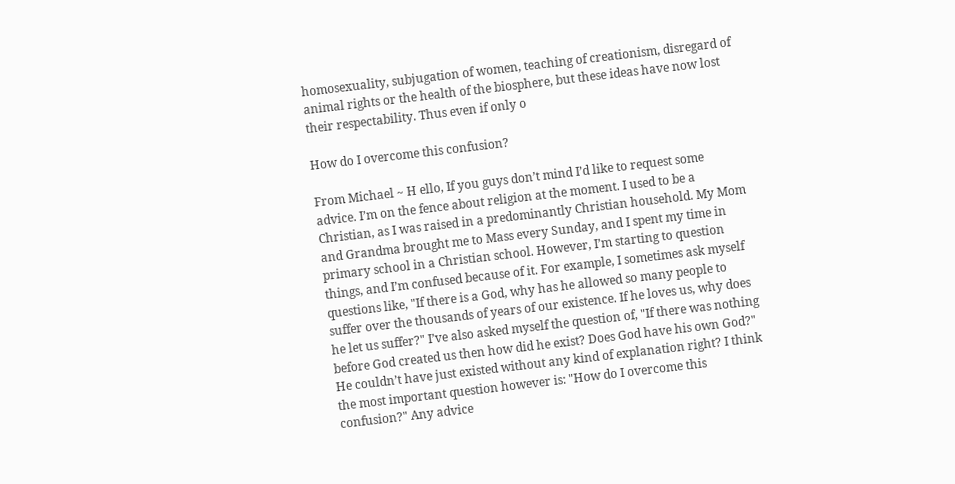homosexuality, subjugation of women, teaching of creationism, disregard of animal rights or the health of the biosphere, but these ideas have now lost their respectability. Thus even if only o

How do I overcome this confusion?

From Michael ~ H ello, If you guys don’t mind I’d like to request some advice. I’m on the fence about religion at the moment. I used to be a Christian, as I was raised in a predominantly Christian household. My Mom and Grandma brought me to Mass every Sunday, and I spent my time in primary school in a Christian school. However, I’m starting to question things, and I’m confused because of it. For example, I sometimes ask myself questions like, "If there is a God, why has he allowed so many people to suffer over the thousands of years of our existence. If he loves us, why does he let us suffer?" I’ve also asked myself the question of, "If there was nothing before God created us then how did he exist? Does God have his own God?" He couldn’t have just existed without any kind of explanation right? I think the most important question however is: "How do I overcome this confusion?" Any advice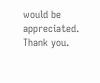would be appreciated. Thank you.